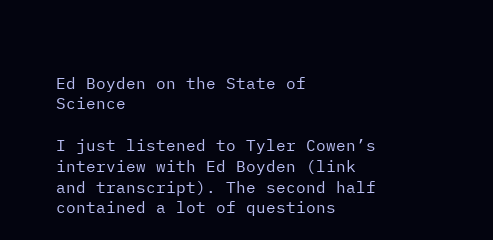Ed Boyden on the State of Science

I just listened to Tyler Cowen’s interview with Ed Boyden (link and transcript). The second half contained a lot of questions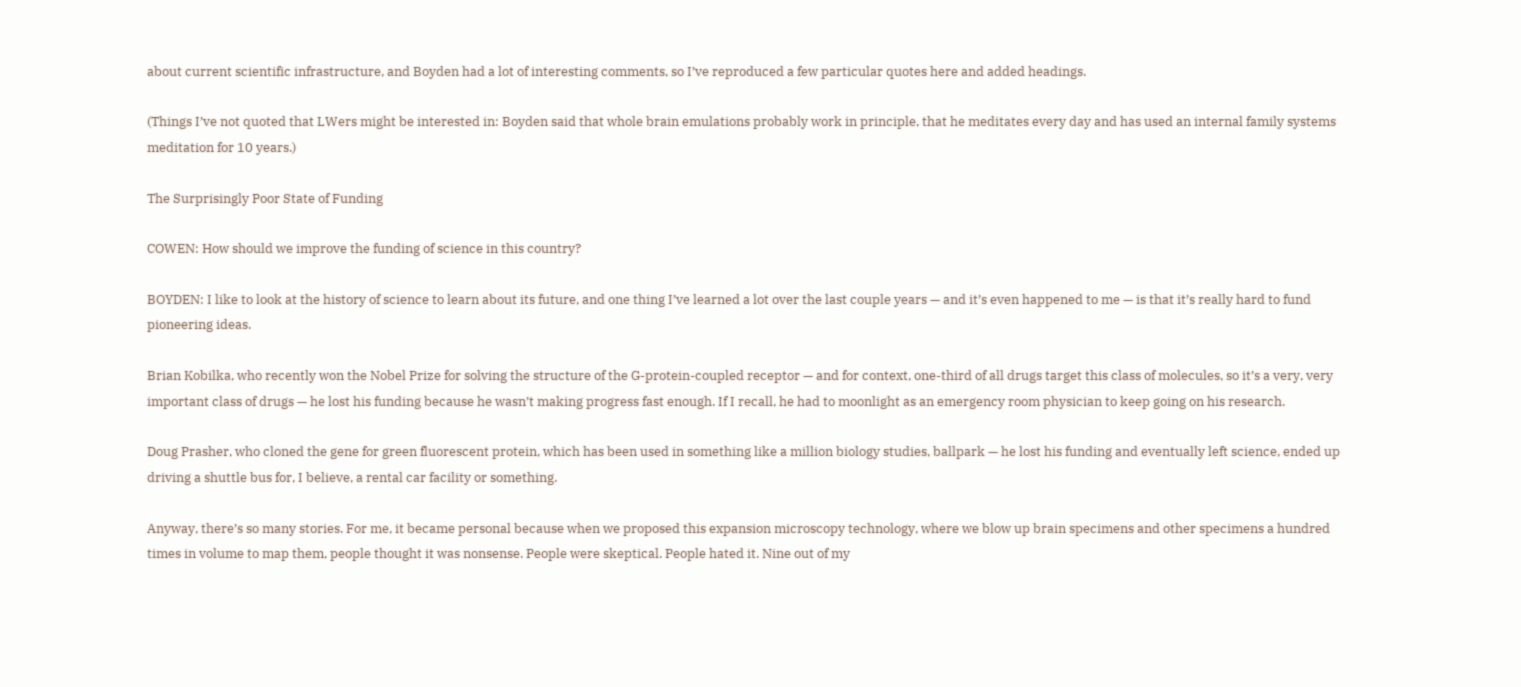about current scientific infrastructure, and Boyden had a lot of interesting comments, so I’ve reproduced a few particular quotes here and added headings.

(Things I’ve not quoted that LWers might be interested in: Boyden said that whole brain emulations probably work in principle, that he meditates every day and has used an internal family systems meditation for 10 years.)

The Surprisingly Poor State of Funding

COWEN: How should we improve the funding of science in this country?

BOYDEN: I like to look at the history of science to learn about its future, and one thing I’ve learned a lot over the last couple years — and it’s even happened to me — is that it’s really hard to fund pioneering ideas.

Brian Kobilka, who recently won the Nobel Prize for solving the structure of the G-protein-coupled receptor — and for context, one-third of all drugs target this class of molecules, so it’s a very, very important class of drugs — he lost his funding because he wasn’t making progress fast enough. If I recall, he had to moonlight as an emergency room physician to keep going on his research.

Doug Prasher, who cloned the gene for green fluorescent protein, which has been used in something like a million biology studies, ballpark — he lost his funding and eventually left science, ended up driving a shuttle bus for, I believe, a rental car facility or something.

Anyway, there’s so many stories. For me, it became personal because when we proposed this expansion microscopy technology, where we blow up brain specimens and other specimens a hundred times in volume to map them, people thought it was nonsense. People were skeptical. People hated it. Nine out of my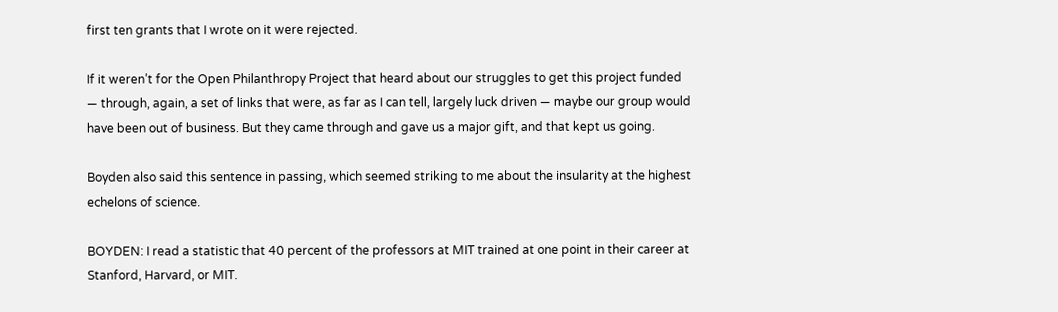first ten grants that I wrote on it were rejected.

If it weren’t for the Open Philanthropy Project that heard about our struggles to get this project funded — through, again, a set of links that were, as far as I can tell, largely luck driven — maybe our group would have been out of business. But they came through and gave us a major gift, and that kept us going.

Boyden also said this sentence in passing, which seemed striking to me about the insularity at the highest echelons of science.

BOYDEN: I read a statistic that 40 percent of the professors at MIT trained at one point in their career at Stanford, Harvard, or MIT.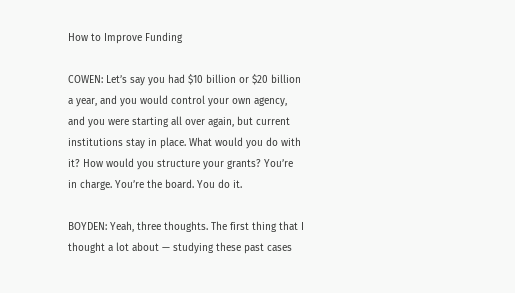How to Improve Funding

COWEN: Let’s say you had $10 billion or $20 billion a year, and you would control your own agency, and you were starting all over again, but current institutions stay in place. What would you do with it? How would you structure your grants? You’re in charge. You’re the board. You do it.

BOYDEN: Yeah, three thoughts. The first thing that I thought a lot about — studying these past cases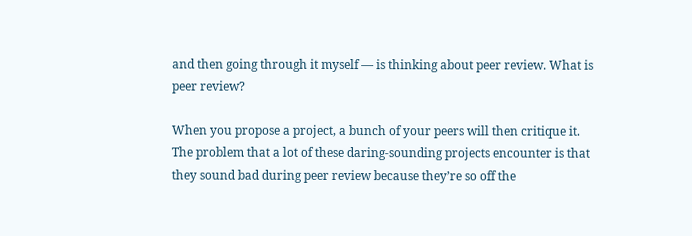and then going through it myself — is thinking about peer review. What is peer review?

When you propose a project, a bunch of your peers will then critique it. The problem that a lot of these daring-sounding projects encounter is that they sound bad during peer review because they’re so off the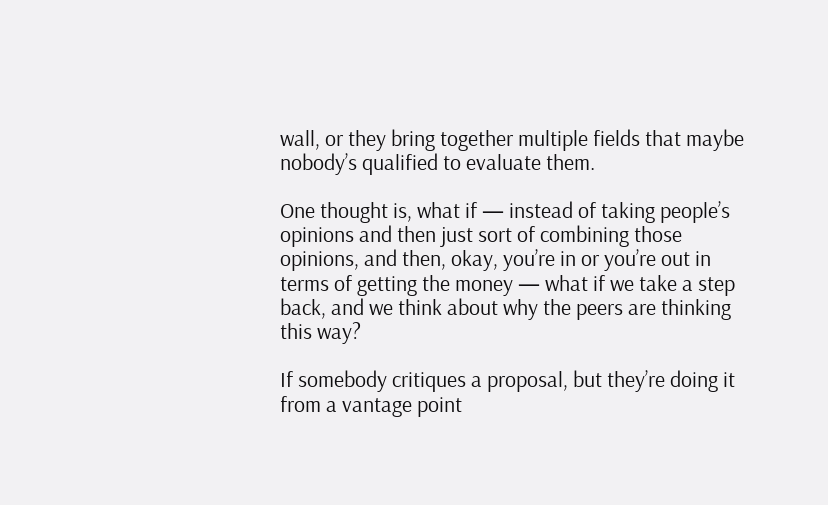wall, or they bring together multiple fields that maybe nobody’s qualified to evaluate them.

One thought is, what if — instead of taking people’s opinions and then just sort of combining those opinions, and then, okay, you’re in or you’re out in terms of getting the money — what if we take a step back, and we think about why the peers are thinking this way?

If somebody critiques a proposal, but they’re doing it from a vantage point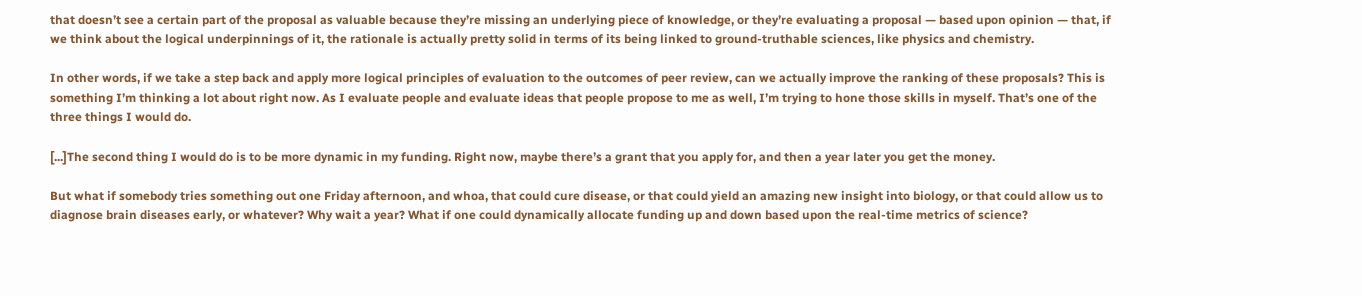that doesn’t see a certain part of the proposal as valuable because they’re missing an underlying piece of knowledge, or they’re evaluating a proposal — based upon opinion — that, if we think about the logical underpinnings of it, the rationale is actually pretty solid in terms of its being linked to ground-truthable sciences, like physics and chemistry.

In other words, if we take a step back and apply more logical principles of evaluation to the outcomes of peer review, can we actually improve the ranking of these proposals? This is something I’m thinking a lot about right now. As I evaluate people and evaluate ideas that people propose to me as well, I’m trying to hone those skills in myself. That’s one of the three things I would do.

[...]The second thing I would do is to be more dynamic in my funding. Right now, maybe there’s a grant that you apply for, and then a year later you get the money.

But what if somebody tries something out one Friday afternoon, and whoa, that could cure disease, or that could yield an amazing new insight into biology, or that could allow us to diagnose brain diseases early, or whatever? Why wait a year? What if one could dynamically allocate funding up and down based upon the real-time metrics of science?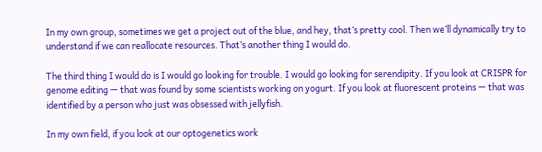In my own group, sometimes we get a project out of the blue, and hey, that’s pretty cool. Then we’ll dynamically try to understand if we can reallocate resources. That’s another thing I would do.

The third thing I would do is I would go looking for trouble. I would go looking for serendipity. If you look at CRISPR for genome editing — that was found by some scientists working on yogurt. If you look at fluorescent proteins — that was identified by a person who just was obsessed with jellyfish.

In my own field, if you look at our optogenetics work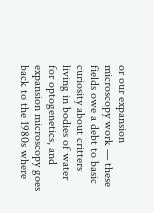or our expansion microscopy work — these fields owe a debt to basic curiosity about critters living in bodies of water for optogenetics, and expansion microscopy goes back to the 1980s where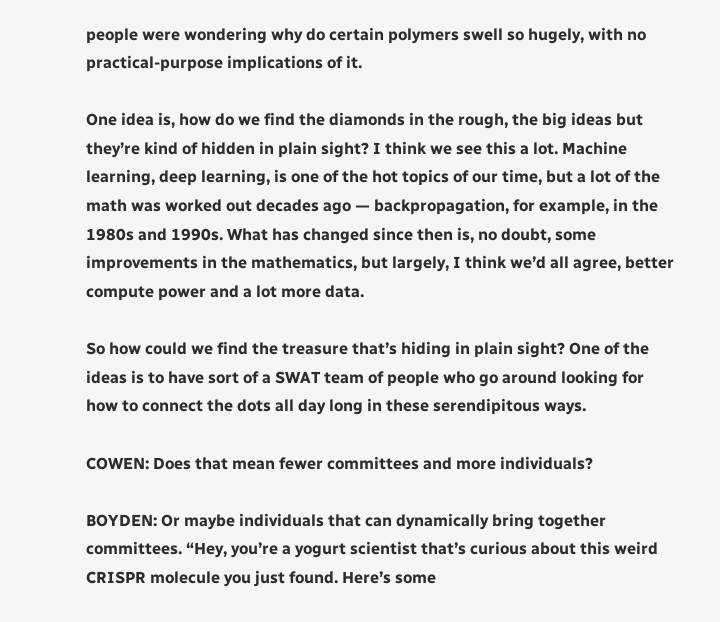people were wondering why do certain polymers swell so hugely, with no practical-purpose implications of it.

One idea is, how do we find the diamonds in the rough, the big ideas but they’re kind of hidden in plain sight? I think we see this a lot. Machine learning, deep learning, is one of the hot topics of our time, but a lot of the math was worked out decades ago — backpropagation, for example, in the 1980s and 1990s. What has changed since then is, no doubt, some improvements in the mathematics, but largely, I think we’d all agree, better compute power and a lot more data.

So how could we find the treasure that’s hiding in plain sight? One of the ideas is to have sort of a SWAT team of people who go around looking for how to connect the dots all day long in these serendipitous ways.

COWEN: Does that mean fewer committees and more individuals?

BOYDEN: Or maybe individuals that can dynamically bring together committees. “Hey, you’re a yogurt scientist that’s curious about this weird CRISPR molecule you just found. Here’s some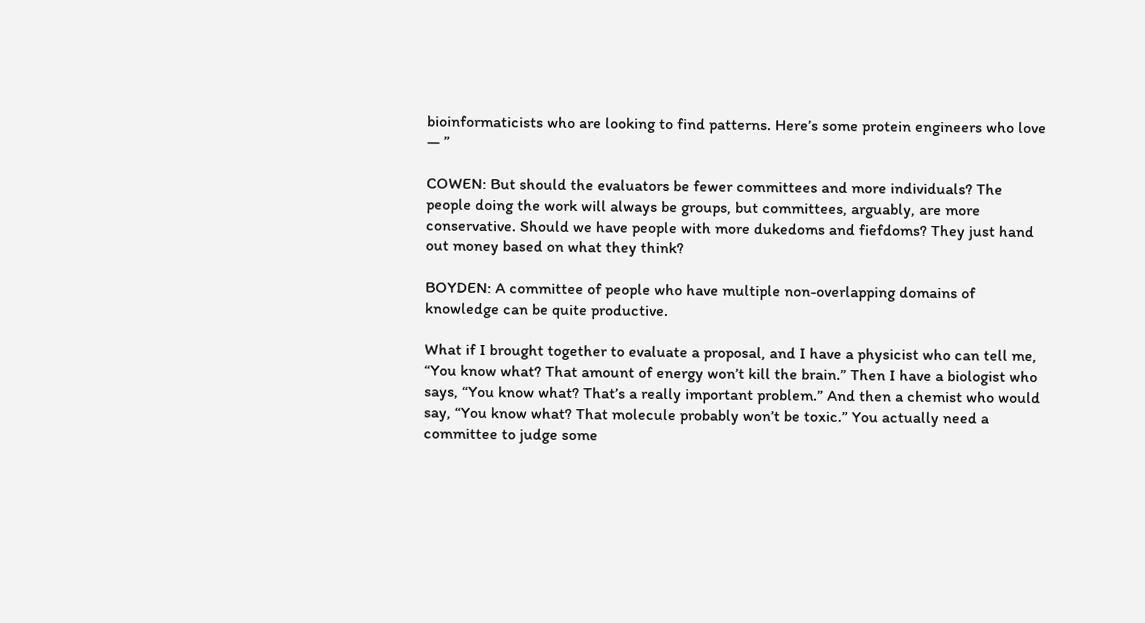bioinformaticists who are looking to find patterns. Here’s some protein engineers who love — ”

COWEN: But should the evaluators be fewer committees and more individuals? The people doing the work will always be groups, but committees, arguably, are more conservative. Should we have people with more dukedoms and fiefdoms? They just hand out money based on what they think?

BOYDEN: A committee of people who have multiple non-overlapping domains of knowledge can be quite productive.

What if I brought together to evaluate a proposal, and I have a physicist who can tell me, “You know what? That amount of energy won’t kill the brain.” Then I have a biologist who says, “You know what? That’s a really important problem.” And then a chemist who would say, “You know what? That molecule probably won’t be toxic.” You actually need a committee to judge some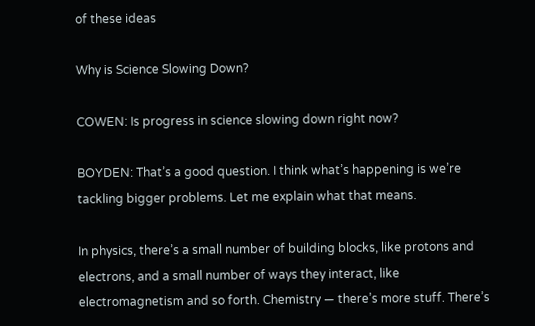of these ideas

Why is Science Slowing Down?

COWEN: Is progress in science slowing down right now?

BOYDEN: That’s a good question. I think what’s happening is we’re tackling bigger problems. Let me explain what that means.

In physics, there’s a small number of building blocks, like protons and electrons, and a small number of ways they interact, like electromagnetism and so forth. Chemistry — there’s more stuff. There’s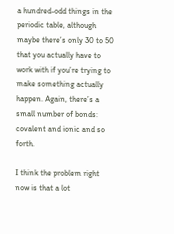a hundred-odd things in the periodic table, although maybe there’s only 30 to 50 that you actually have to work with if you’re trying to make something actually happen. Again, there’s a small number of bonds: covalent and ionic and so forth.

I think the problem right now is that a lot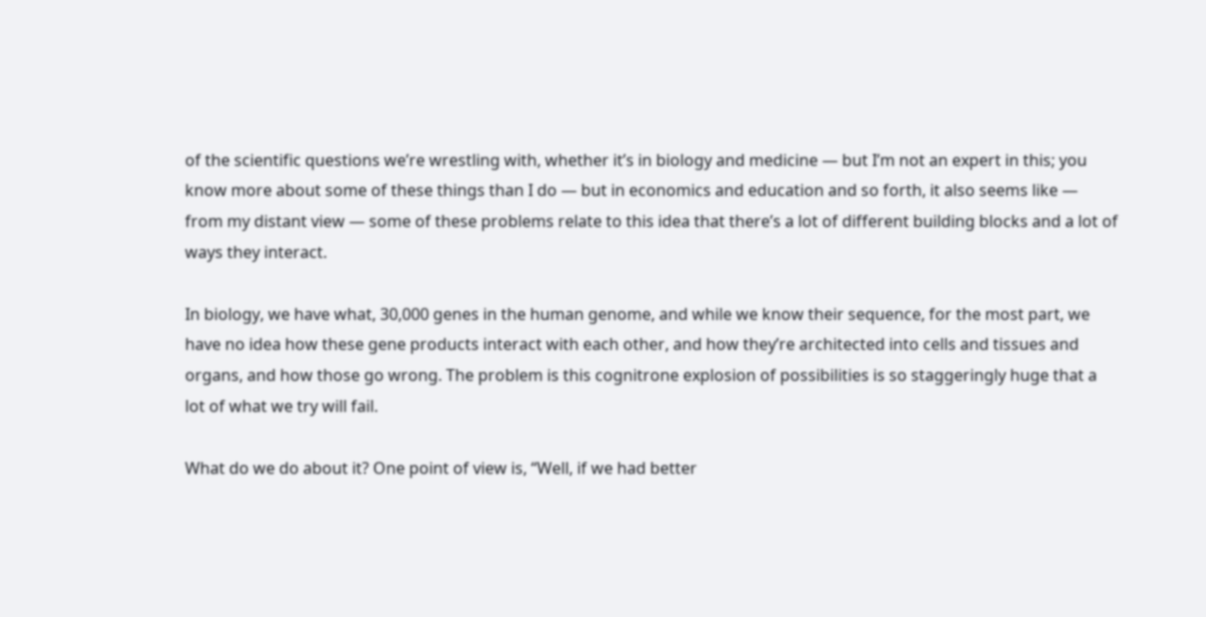of the scientific questions we’re wrestling with, whether it’s in biology and medicine — but I’m not an expert in this; you know more about some of these things than I do — but in economics and education and so forth, it also seems like — from my distant view — some of these problems relate to this idea that there’s a lot of different building blocks and a lot of ways they interact.

In biology, we have what, 30,000 genes in the human genome, and while we know their sequence, for the most part, we have no idea how these gene products interact with each other, and how they’re architected into cells and tissues and organs, and how those go wrong. The problem is this cognitrone explosion of possibilities is so staggeringly huge that a lot of what we try will fail.

What do we do about it? One point of view is, “Well, if we had better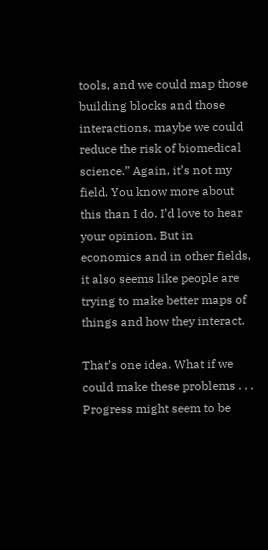tools, and we could map those building blocks and those interactions, maybe we could reduce the risk of biomedical science.” Again, it’s not my field. You know more about this than I do. I’d love to hear your opinion. But in economics and in other fields, it also seems like people are trying to make better maps of things and how they interact.

That’s one idea. What if we could make these problems . . . Progress might seem to be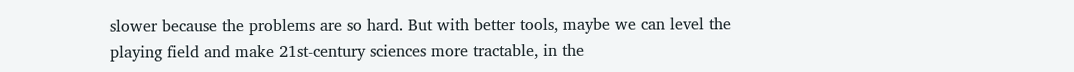slower because the problems are so hard. But with better tools, maybe we can level the playing field and make 21st-century sciences more tractable, in the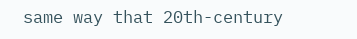same way that 20th-century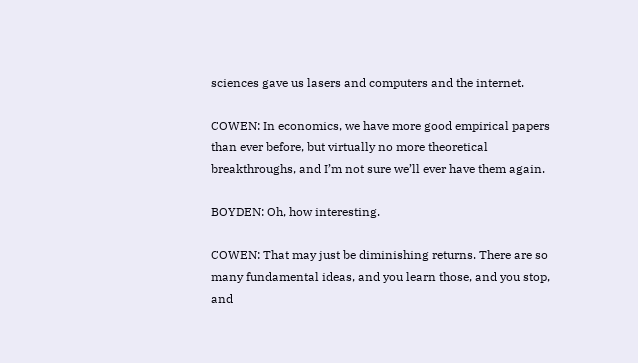sciences gave us lasers and computers and the internet.

COWEN: In economics, we have more good empirical papers than ever before, but virtually no more theoretical breakthroughs, and I’m not sure we’ll ever have them again.

BOYDEN: Oh, how interesting.

COWEN: That may just be diminishing returns. There are so many fundamental ideas, and you learn those, and you stop, and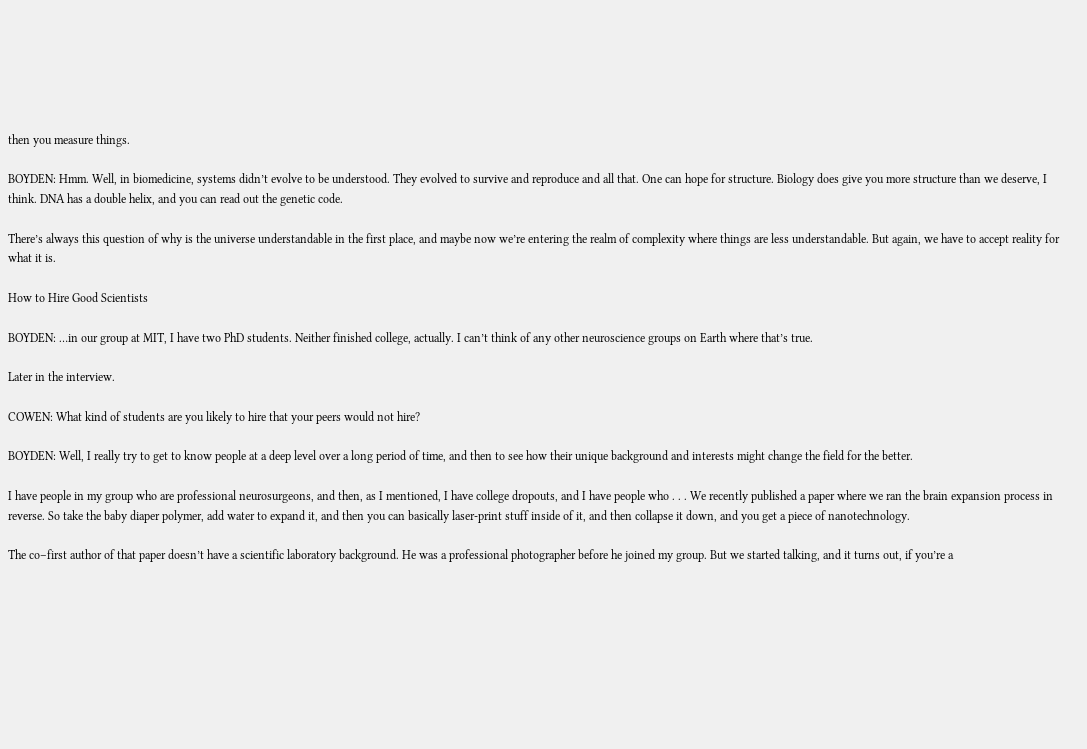then you measure things.

BOYDEN: Hmm. Well, in biomedicine, systems didn’t evolve to be understood. They evolved to survive and reproduce and all that. One can hope for structure. Biology does give you more structure than we deserve, I think. DNA has a double helix, and you can read out the genetic code.

There’s always this question of why is the universe understandable in the first place, and maybe now we’re entering the realm of complexity where things are less understandable. But again, we have to accept reality for what it is.

How to Hire Good Scientists

BOYDEN: …in our group at MIT, I have two PhD students. Neither finished college, actually. I can’t think of any other neuroscience groups on Earth where that’s true.

Later in the interview.

COWEN: What kind of students are you likely to hire that your peers would not hire?

BOYDEN: Well, I really try to get to know people at a deep level over a long period of time, and then to see how their unique background and interests might change the field for the better.

I have people in my group who are professional neurosurgeons, and then, as I mentioned, I have college dropouts, and I have people who . . . We recently published a paper where we ran the brain expansion process in reverse. So take the baby diaper polymer, add water to expand it, and then you can basically laser-print stuff inside of it, and then collapse it down, and you get a piece of nanotechnology.

The co–first author of that paper doesn’t have a scientific laboratory background. He was a professional photographer before he joined my group. But we started talking, and it turns out, if you’re a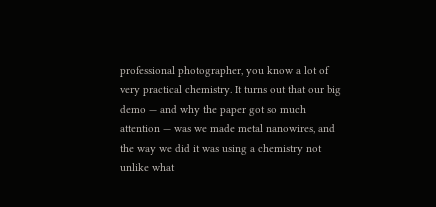professional photographer, you know a lot of very practical chemistry. It turns out that our big demo — and why the paper got so much attention — was we made metal nanowires, and the way we did it was using a chemistry not unlike what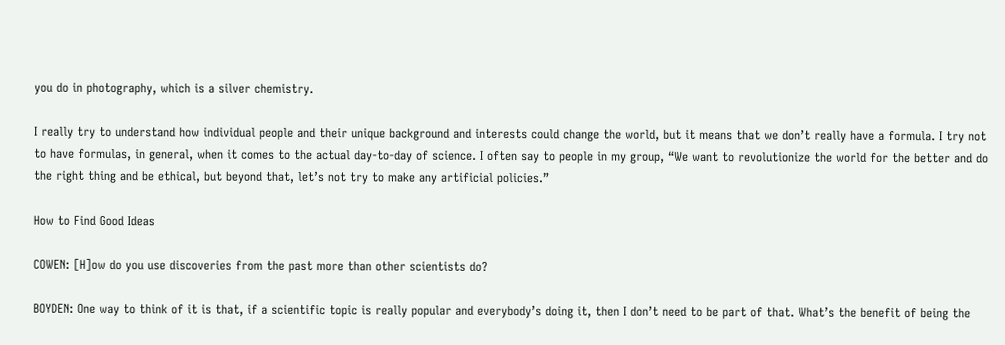you do in photography, which is a silver chemistry.

I really try to understand how individual people and their unique background and interests could change the world, but it means that we don’t really have a formula. I try not to have formulas, in general, when it comes to the actual day-to-day of science. I often say to people in my group, “We want to revolutionize the world for the better and do the right thing and be ethical, but beyond that, let’s not try to make any artificial policies.”

How to Find Good Ideas

COWEN: [H]ow do you use discoveries from the past more than other scientists do?

BOYDEN: One way to think of it is that, if a scientific topic is really popular and everybody’s doing it, then I don’t need to be part of that. What’s the benefit of being the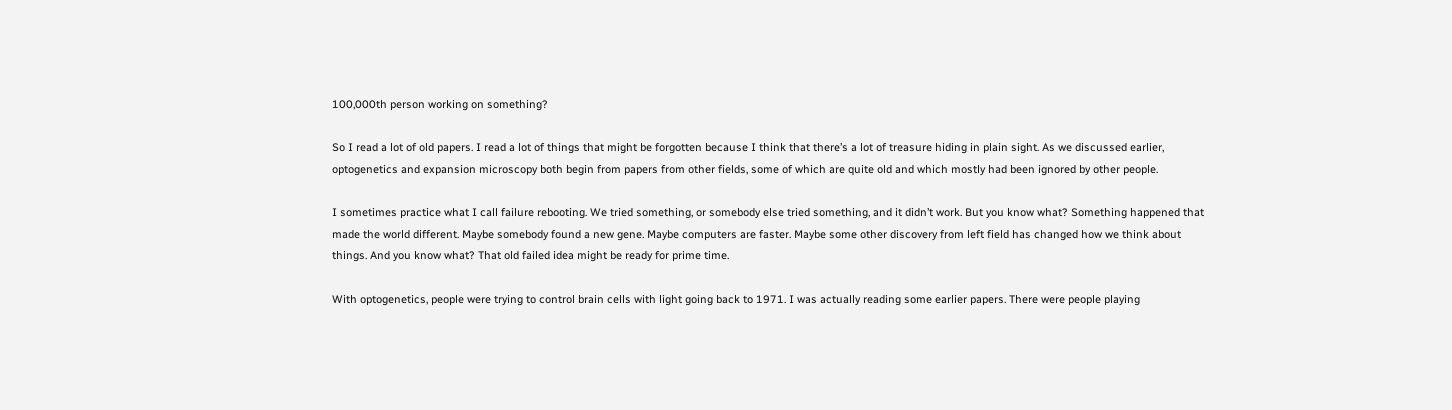100,000th person working on something?

So I read a lot of old papers. I read a lot of things that might be forgotten because I think that there’s a lot of treasure hiding in plain sight. As we discussed earlier, optogenetics and expansion microscopy both begin from papers from other fields, some of which are quite old and which mostly had been ignored by other people.

I sometimes practice what I call failure rebooting. We tried something, or somebody else tried something, and it didn’t work. But you know what? Something happened that made the world different. Maybe somebody found a new gene. Maybe computers are faster. Maybe some other discovery from left field has changed how we think about things. And you know what? That old failed idea might be ready for prime time.

With optogenetics, people were trying to control brain cells with light going back to 1971. I was actually reading some earlier papers. There were people playing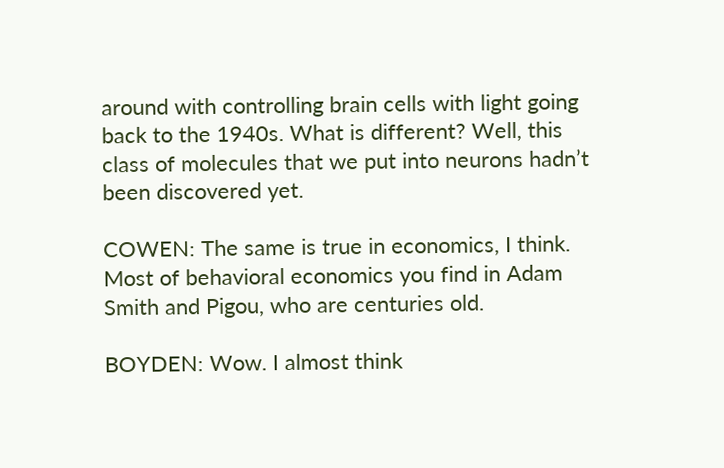around with controlling brain cells with light going back to the 1940s. What is different? Well, this class of molecules that we put into neurons hadn’t been discovered yet.

COWEN: The same is true in economics, I think. Most of behavioral economics you find in Adam Smith and Pigou, who are centuries old.

BOYDEN: Wow. I almost think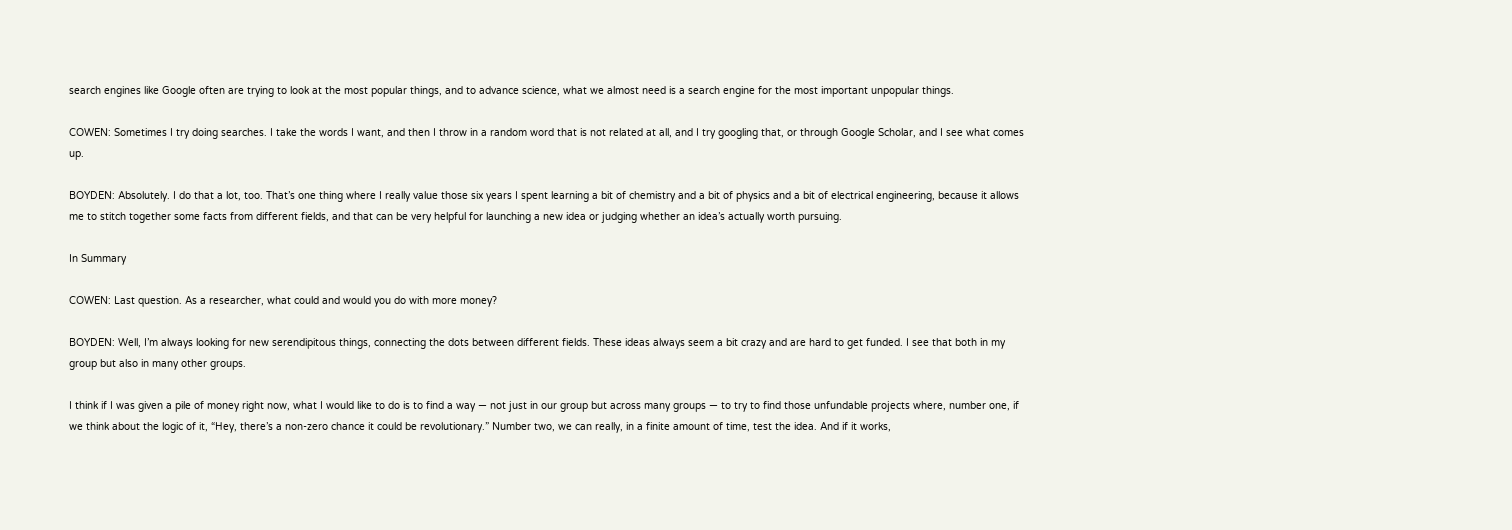search engines like Google often are trying to look at the most popular things, and to advance science, what we almost need is a search engine for the most important unpopular things.

COWEN: Sometimes I try doing searches. I take the words I want, and then I throw in a random word that is not related at all, and I try googling that, or through Google Scholar, and I see what comes up.

BOYDEN: Absolutely. I do that a lot, too. That’s one thing where I really value those six years I spent learning a bit of chemistry and a bit of physics and a bit of electrical engineering, because it allows me to stitch together some facts from different fields, and that can be very helpful for launching a new idea or judging whether an idea’s actually worth pursuing.

In Summary

COWEN: Last question. As a researcher, what could and would you do with more money?

BOYDEN: Well, I’m always looking for new serendipitous things, connecting the dots between different fields. These ideas always seem a bit crazy and are hard to get funded. I see that both in my group but also in many other groups.

I think if I was given a pile of money right now, what I would like to do is to find a way — not just in our group but across many groups — to try to find those unfundable projects where, number one, if we think about the logic of it, “Hey, there’s a non-zero chance it could be revolutionary.” Number two, we can really, in a finite amount of time, test the idea. And if it works,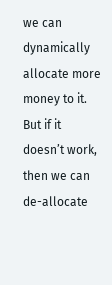we can dynamically allocate more money to it. But if it doesn’t work, then we can de-allocate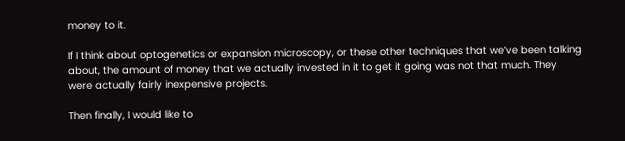money to it.

If I think about optogenetics or expansion microscopy, or these other techniques that we’ve been talking about, the amount of money that we actually invested in it to get it going was not that much. They were actually fairly inexpensive projects.

Then finally, I would like to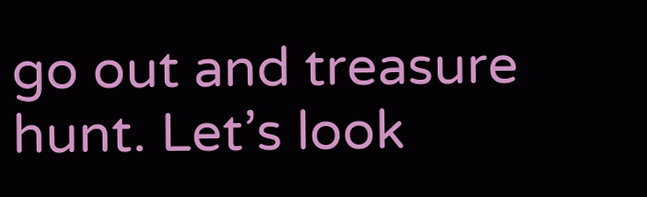go out and treasure hunt. Let’s look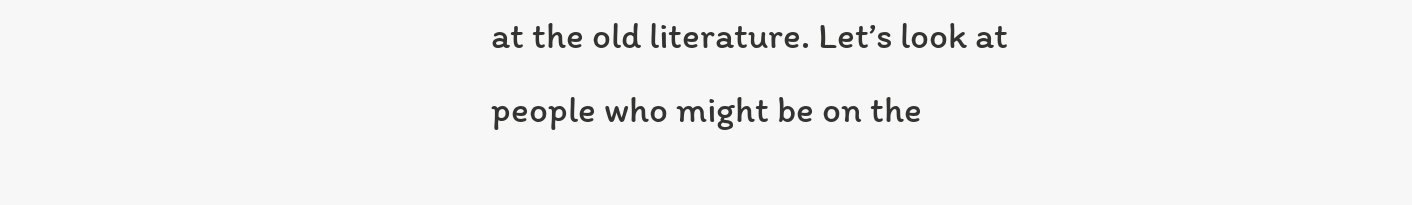at the old literature. Let’s look at people who might be on the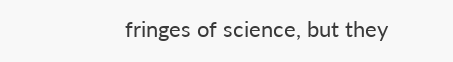fringes of science, but they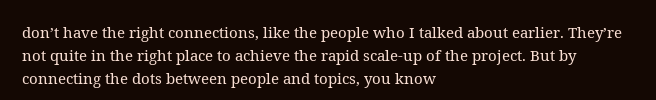don’t have the right connections, like the people who I talked about earlier. They’re not quite in the right place to achieve the rapid scale-up of the project. But by connecting the dots between people and topics, you know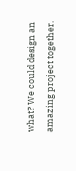what? We could design an amazing project together.